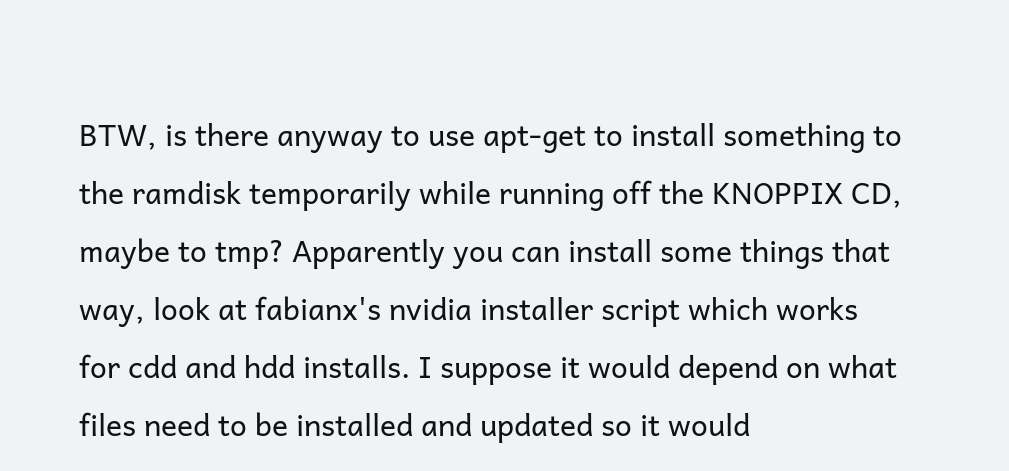BTW, is there anyway to use apt-get to install something to the ramdisk temporarily while running off the KNOPPIX CD, maybe to tmp? Apparently you can install some things that way, look at fabianx's nvidia installer script which works for cdd and hdd installs. I suppose it would depend on what files need to be installed and updated so it would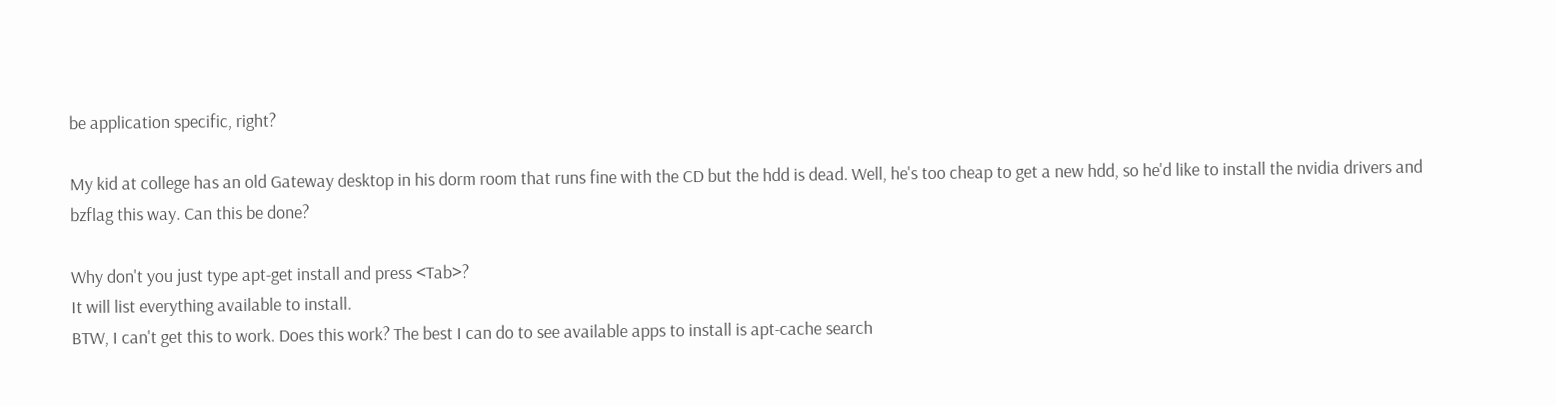be application specific, right?

My kid at college has an old Gateway desktop in his dorm room that runs fine with the CD but the hdd is dead. Well, he's too cheap to get a new hdd, so he'd like to install the nvidia drivers and bzflag this way. Can this be done?

Why don't you just type apt-get install and press <Tab>?
It will list everything available to install.
BTW, I can't get this to work. Does this work? The best I can do to see available apps to install is apt-cache search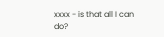xxxx - is that all I can do?